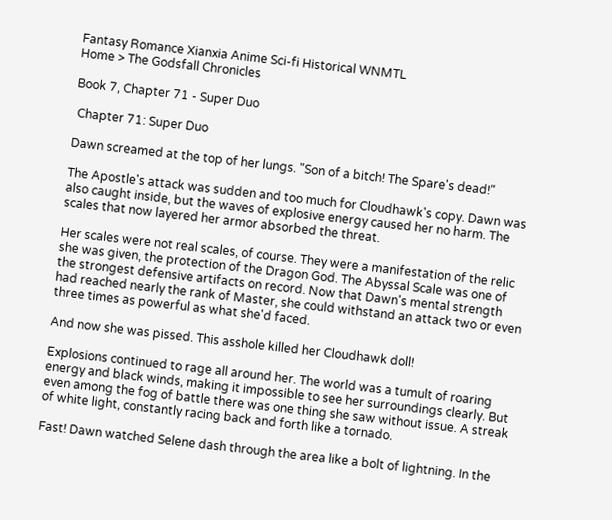Fantasy Romance Xianxia Anime Sci-fi Historical WNMTL
Home > The Godsfall Chronicles

Book 7, Chapter 71 - Super Duo

 Chapter 71: Super Duo

Dawn screamed at the top of her lungs. "Son of a bitch! The Spare's dead!"

The Apostle's attack was sudden and too much for Cloudhawk's copy. Dawn was also caught inside, but the waves of explosive energy caused her no harm. The scales that now layered her armor absorbed the threat.

Her scales were not real scales, of course. They were a manifestation of the relic she was given, the protection of the Dragon God. The Abyssal Scale was one of the strongest defensive artifacts on record. Now that Dawn's mental strength had reached nearly the rank of Master, she could withstand an attack two or even three times as powerful as what she'd faced.

And now she was pissed. This asshole killed her Cloudhawk doll!

Explosions continued to rage all around her. The world was a tumult of roaring energy and black winds, making it impossible to see her surroundings clearly. But even among the fog of battle there was one thing she saw without issue. A streak of white light, constantly racing back and forth like a tornado.

Fast! Dawn watched Selene dash through the area like a bolt of lightning. In the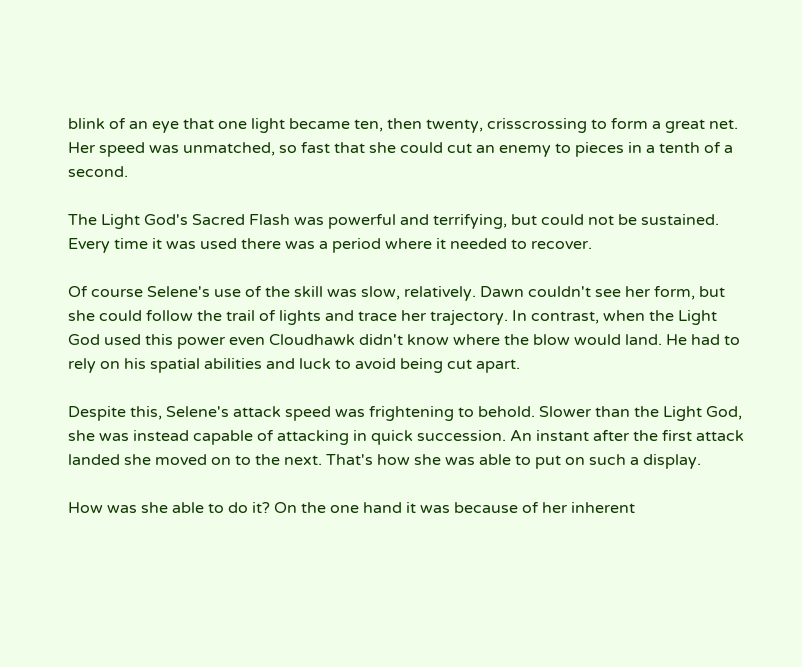blink of an eye that one light became ten, then twenty, crisscrossing to form a great net. Her speed was unmatched, so fast that she could cut an enemy to pieces in a tenth of a second.

The Light God's Sacred Flash was powerful and terrifying, but could not be sustained. Every time it was used there was a period where it needed to recover.

Of course Selene's use of the skill was slow, relatively. Dawn couldn't see her form, but she could follow the trail of lights and trace her trajectory. In contrast, when the Light God used this power even Cloudhawk didn't know where the blow would land. He had to rely on his spatial abilities and luck to avoid being cut apart.

Despite this, Selene's attack speed was frightening to behold. Slower than the Light God, she was instead capable of attacking in quick succession. An instant after the first attack landed she moved on to the next. That's how she was able to put on such a display.

How was she able to do it? On the one hand it was because of her inherent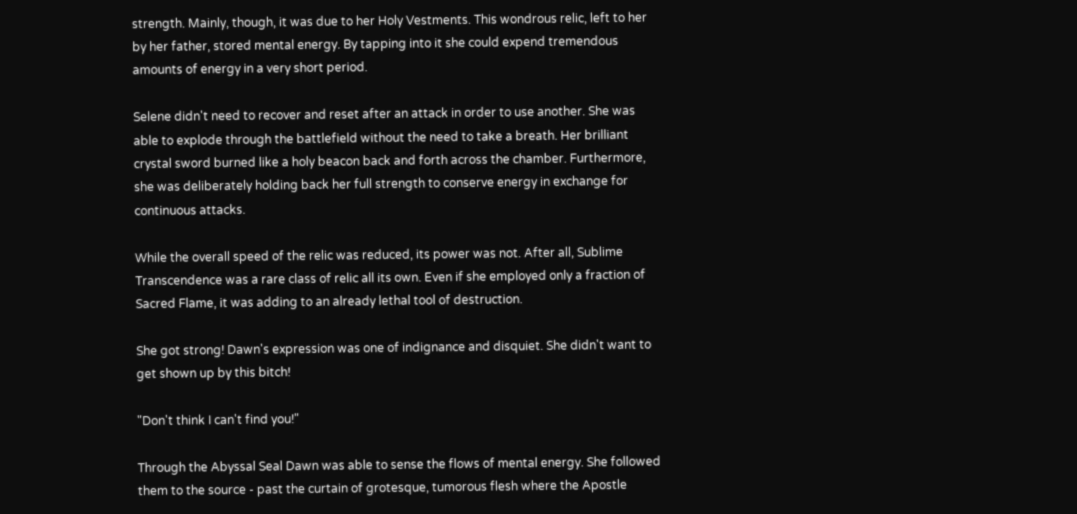strength. Mainly, though, it was due to her Holy Vestments. This wondrous relic, left to her by her father, stored mental energy. By tapping into it she could expend tremendous amounts of energy in a very short period.

Selene didn't need to recover and reset after an attack in order to use another. She was able to explode through the battlefield without the need to take a breath. Her brilliant crystal sword burned like a holy beacon back and forth across the chamber. Furthermore, she was deliberately holding back her full strength to conserve energy in exchange for continuous attacks.

While the overall speed of the relic was reduced, its power was not. After all, Sublime Transcendence was a rare class of relic all its own. Even if she employed only a fraction of Sacred Flame, it was adding to an already lethal tool of destruction.

She got strong! Dawn's expression was one of indignance and disquiet. She didn't want to get shown up by this bitch!

"Don't think I can't find you!"

Through the Abyssal Seal Dawn was able to sense the flows of mental energy. She followed them to the source - past the curtain of grotesque, tumorous flesh where the Apostle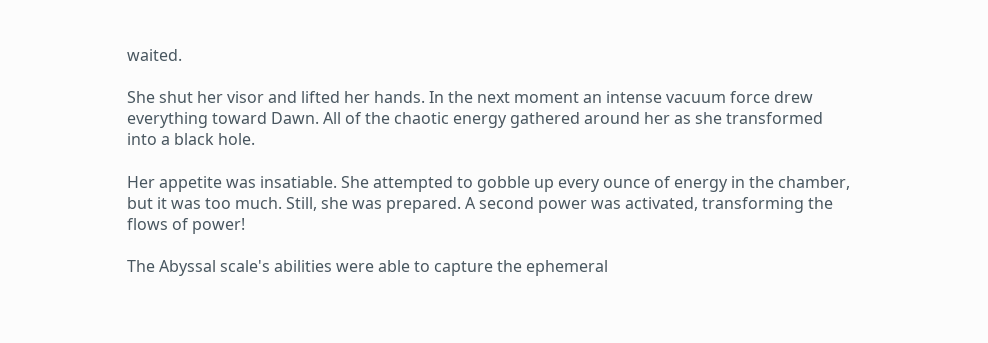waited.

She shut her visor and lifted her hands. In the next moment an intense vacuum force drew everything toward Dawn. All of the chaotic energy gathered around her as she transformed into a black hole.

Her appetite was insatiable. She attempted to gobble up every ounce of energy in the chamber, but it was too much. Still, she was prepared. A second power was activated, transforming the flows of power!

The Abyssal scale's abilities were able to capture the ephemeral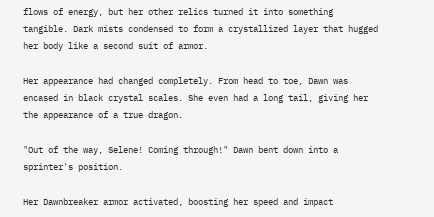flows of energy, but her other relics turned it into something tangible. Dark mists condensed to form a crystallized layer that hugged her body like a second suit of armor.

Her appearance had changed completely. From head to toe, Dawn was encased in black crystal scales. She even had a long tail, giving her the appearance of a true dragon.

"Out of the way, Selene! Coming through!" Dawn bent down into a sprinter's position.

Her Dawnbreaker armor activated, boosting her speed and impact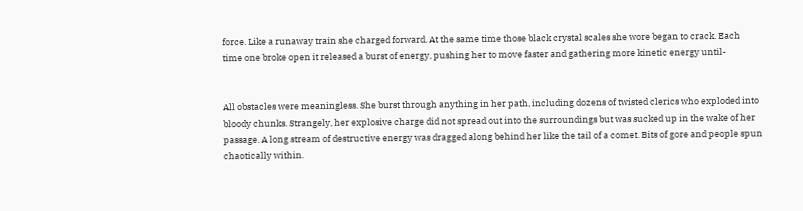force. Like a runaway train she charged forward. At the same time those black crystal scales she wore began to crack. Each time one broke open it released a burst of energy, pushing her to move faster and gathering more kinetic energy until-


All obstacles were meaningless. She burst through anything in her path, including dozens of twisted clerics who exploded into bloody chunks. Strangely, her explosive charge did not spread out into the surroundings but was sucked up in the wake of her passage. A long stream of destructive energy was dragged along behind her like the tail of a comet. Bits of gore and people spun chaotically within.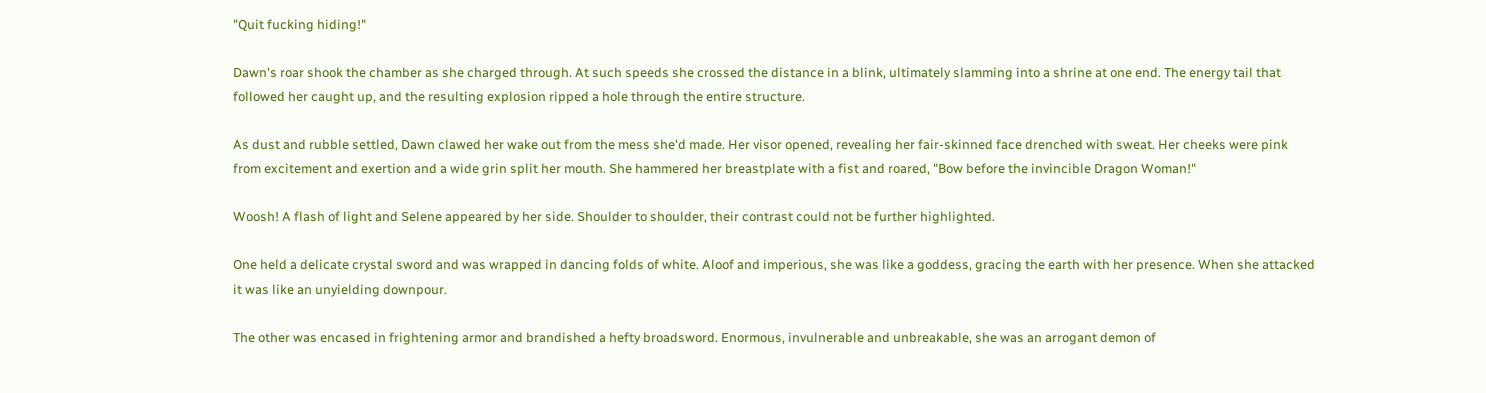"Quit fucking hiding!"

Dawn's roar shook the chamber as she charged through. At such speeds she crossed the distance in a blink, ultimately slamming into a shrine at one end. The energy tail that followed her caught up, and the resulting explosion ripped a hole through the entire structure.

As dust and rubble settled, Dawn clawed her wake out from the mess she'd made. Her visor opened, revealing her fair-skinned face drenched with sweat. Her cheeks were pink from excitement and exertion and a wide grin split her mouth. She hammered her breastplate with a fist and roared, "Bow before the invincible Dragon Woman!"

Woosh! A flash of light and Selene appeared by her side. Shoulder to shoulder, their contrast could not be further highlighted.

One held a delicate crystal sword and was wrapped in dancing folds of white. Aloof and imperious, she was like a goddess, gracing the earth with her presence. When she attacked it was like an unyielding downpour.

The other was encased in frightening armor and brandished a hefty broadsword. Enormous, invulnerable and unbreakable, she was an arrogant demon of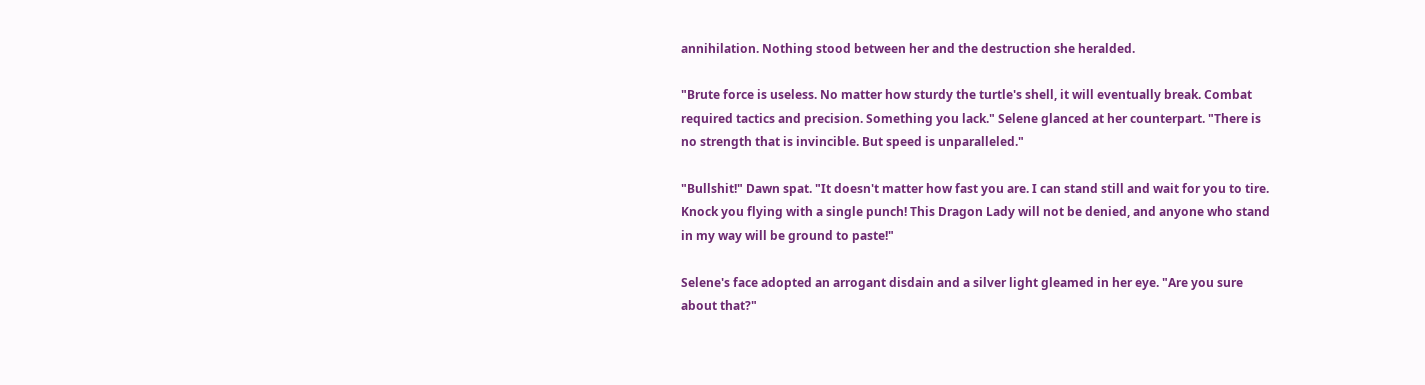annihilation. Nothing stood between her and the destruction she heralded.

"Brute force is useless. No matter how sturdy the turtle's shell, it will eventually break. Combat required tactics and precision. Something you lack." Selene glanced at her counterpart. "There is no strength that is invincible. But speed is unparalleled."

"Bullshit!" Dawn spat. "It doesn't matter how fast you are. I can stand still and wait for you to tire. Knock you flying with a single punch! This Dragon Lady will not be denied, and anyone who stand in my way will be ground to paste!"

Selene's face adopted an arrogant disdain and a silver light gleamed in her eye. "Are you sure about that?"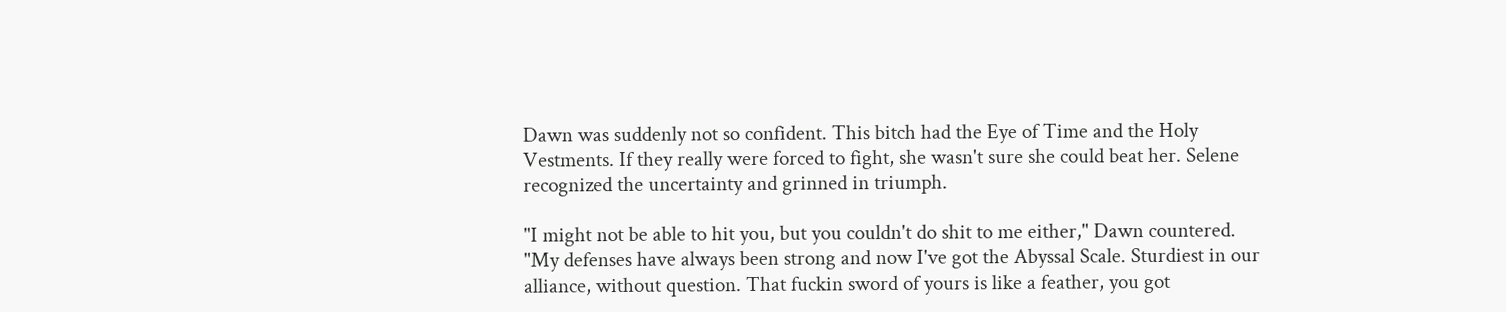Dawn was suddenly not so confident. This bitch had the Eye of Time and the Holy Vestments. If they really were forced to fight, she wasn't sure she could beat her. Selene recognized the uncertainty and grinned in triumph.

"I might not be able to hit you, but you couldn't do shit to me either," Dawn countered. "My defenses have always been strong and now I've got the Abyssal Scale. Sturdiest in our alliance, without question. That fuckin sword of yours is like a feather, you got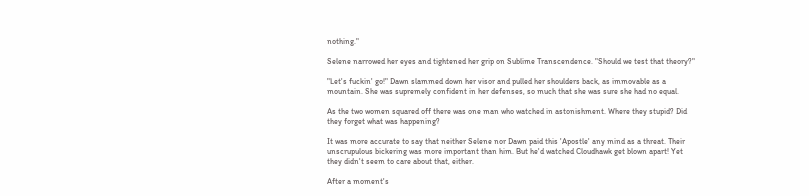nothing."

Selene narrowed her eyes and tightened her grip on Sublime Transcendence. "Should we test that theory?"

"Let's fuckin' go!" Dawn slammed down her visor and pulled her shoulders back, as immovable as a mountain. She was supremely confident in her defenses, so much that she was sure she had no equal.

As the two women squared off there was one man who watched in astonishment. Where they stupid? Did they forget what was happening?

It was more accurate to say that neither Selene nor Dawn paid this 'Apostle' any mind as a threat. Their unscrupulous bickering was more important than him. But he'd watched Cloudhawk get blown apart! Yet they didn't seem to care about that, either.

After a moment's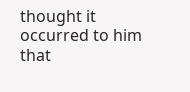thought it occurred to him that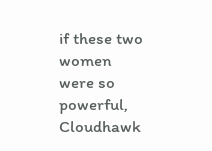if these two women were so powerful, Cloudhawk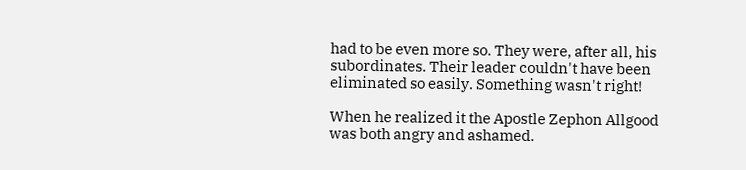had to be even more so. They were, after all, his subordinates. Their leader couldn't have been eliminated so easily. Something wasn't right!

When he realized it the Apostle Zephon Allgood was both angry and ashamed.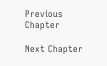Previous Chapter

Next Chapter